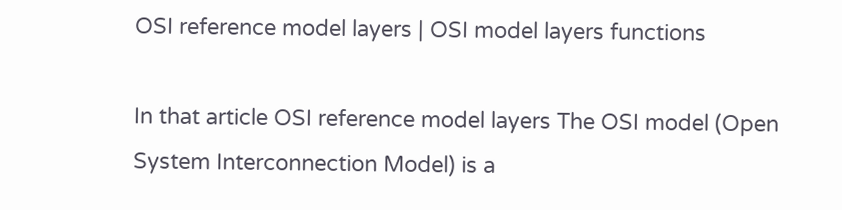OSI reference model layers | OSI model layers functions

In that article OSI reference model layers The OSI model (Open System Interconnection Model) is a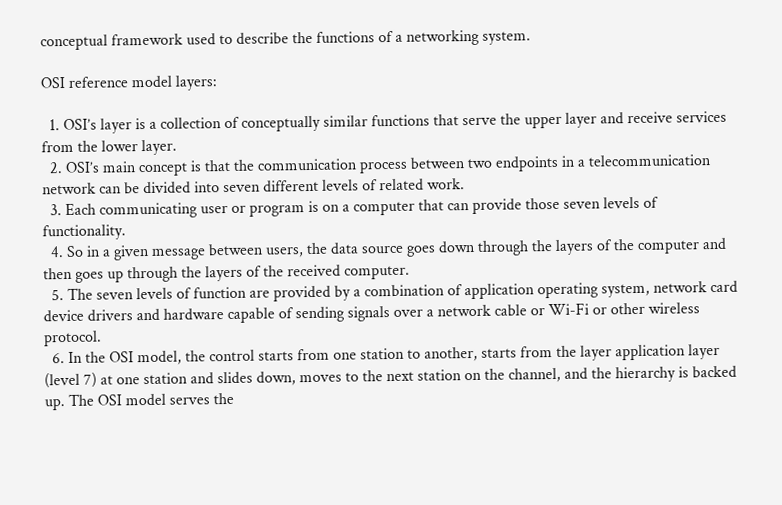conceptual framework used to describe the functions of a networking system.

OSI reference model layers:

  1. OSI’s layer is a collection of conceptually similar functions that serve the upper layer and receive services from the lower layer.
  2. OSI’s main concept is that the communication process between two endpoints in a telecommunication network can be divided into seven different levels of related work.
  3. Each communicating user or program is on a computer that can provide those seven levels of functionality.
  4. So in a given message between users, the data source goes down through the layers of the computer and then goes up through the layers of the received computer.
  5. The seven levels of function are provided by a combination of application operating system, network card device drivers and hardware capable of sending signals over a network cable or Wi-Fi or other wireless protocol.
  6. In the OSI model, the control starts from one station to another, starts from the layer application layer (level 7) at one station and slides down, moves to the next station on the channel, and the hierarchy is backed up. The OSI model serves the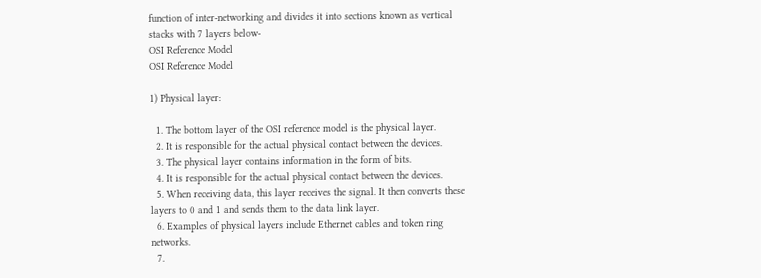function of inter-networking and divides it into sections known as vertical stacks with 7 layers below-
OSI Reference Model
OSI Reference Model

1) Physical layer:

  1. The bottom layer of the OSI reference model is the physical layer.
  2. It is responsible for the actual physical contact between the devices.
  3. The physical layer contains information in the form of bits.
  4. It is responsible for the actual physical contact between the devices.
  5. When receiving data, this layer receives the signal. It then converts these layers to 0 and 1 and sends them to the data link layer.
  6. Examples of physical layers include Ethernet cables and token ring networks.
  7.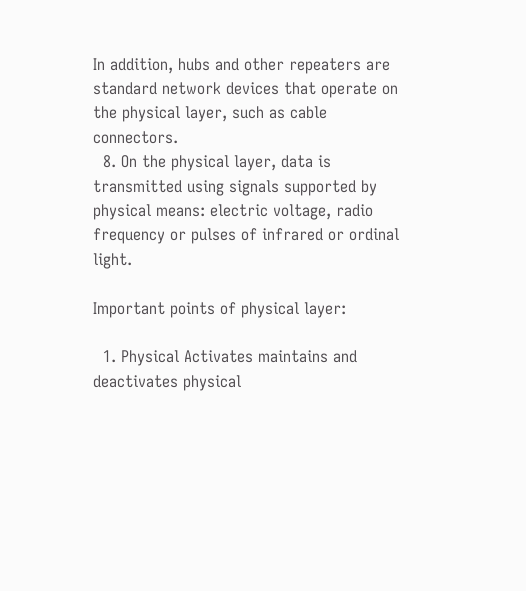In addition, hubs and other repeaters are standard network devices that operate on the physical layer, such as cable connectors.
  8. On the physical layer, data is transmitted using signals supported by physical means: electric voltage, radio frequency or pulses of infrared or ordinal light.

Important points of physical layer:

  1. Physical Activates maintains and deactivates physical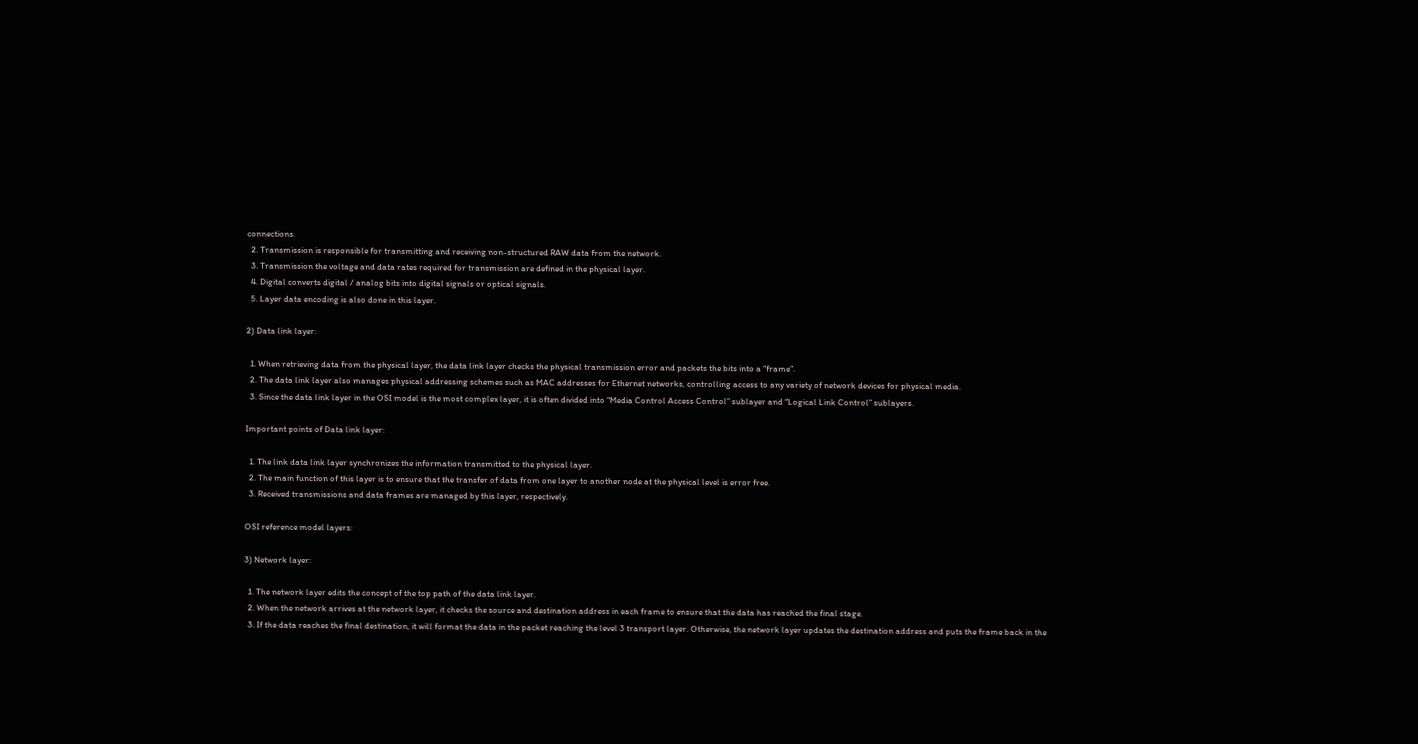connections.
  2. Transmission is responsible for transmitting and receiving non-structured RAW data from the network.
  3. Transmission the voltage and data rates required for transmission are defined in the physical layer.
  4. Digital converts digital / analog bits into digital signals or optical signals.
  5. Layer data encoding is also done in this layer.

2) Data link layer:

  1. When retrieving data from the physical layer, the data link layer checks the physical transmission error and packets the bits into a “frame”.
  2. The data link layer also manages physical addressing schemes such as MAC addresses for Ethernet networks, controlling access to any variety of network devices for physical media.
  3. Since the data link layer in the OSI model is the most complex layer, it is often divided into “Media Control Access Control” sublayer and “Logical Link Control” sublayers.

Important points of Data link layer:

  1. The link data link layer synchronizes the information transmitted to the physical layer.
  2. The main function of this layer is to ensure that the transfer of data from one layer to another node at the physical level is error free.
  3. Received transmissions and data frames are managed by this layer, respectively.

OSI reference model layers:

3) Network layer:

  1. The network layer edits the concept of the top path of the data link layer.
  2. When the network arrives at the network layer, it checks the source and destination address in each frame to ensure that the data has reached the final stage.
  3. If the data reaches the final destination, it will format the data in the packet reaching the level 3 transport layer. Otherwise, the network layer updates the destination address and puts the frame back in the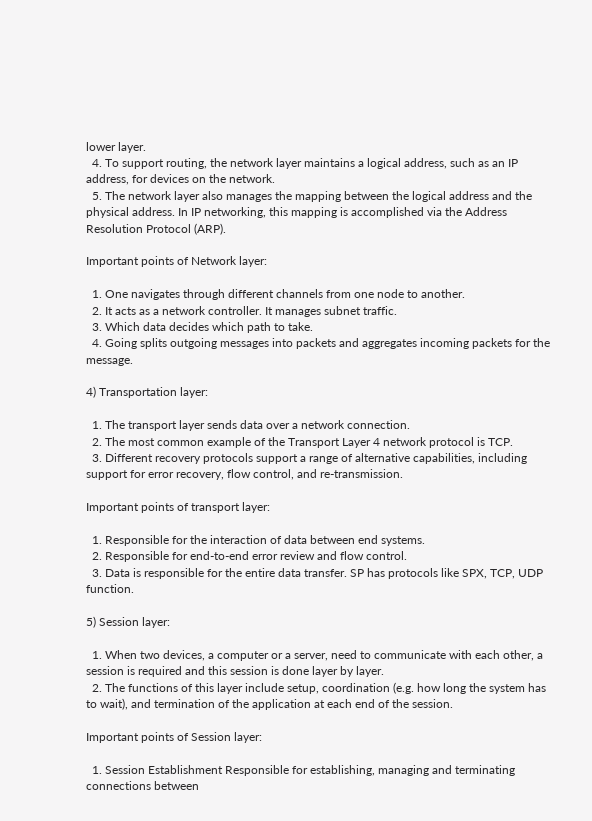lower layer.
  4. To support routing, the network layer maintains a logical address, such as an IP address, for devices on the network.
  5. The network layer also manages the mapping between the logical address and the physical address. In IP networking, this mapping is accomplished via the Address Resolution Protocol (ARP).

Important points of Network layer:

  1. One navigates through different channels from one node to another.
  2. It acts as a network controller. It manages subnet traffic.
  3. Which data decides which path to take.
  4. Going splits outgoing messages into packets and aggregates incoming packets for the message.

4) Transportation layer:

  1. The transport layer sends data over a network connection.
  2. The most common example of the Transport Layer 4 network protocol is TCP.
  3. Different recovery protocols support a range of alternative capabilities, including support for error recovery, flow control, and re-transmission.

Important points of transport layer:

  1. Responsible for the interaction of data between end systems.
  2. Responsible for end-to-end error review and flow control.
  3. Data is responsible for the entire data transfer. SP has protocols like SPX, TCP, UDP function.

5) Session layer:

  1. When two devices, a computer or a server, need to communicate with each other, a session is required and this session is done layer by layer.
  2. The functions of this layer include setup, coordination (e.g. how long the system has to wait), and termination of the application at each end of the session.

Important points of Session layer:

  1. Session Establishment Responsible for establishing, managing and terminating connections between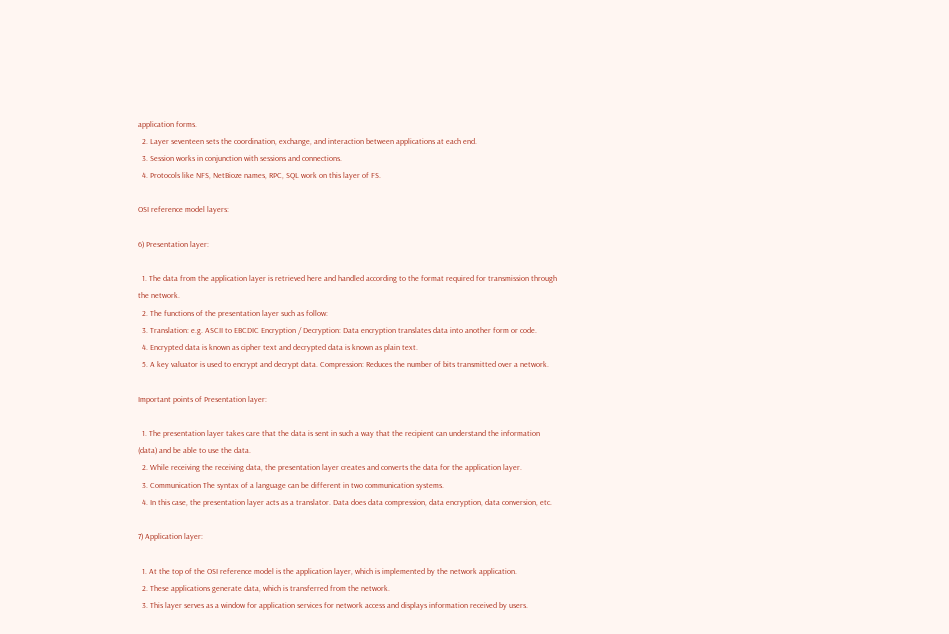application forms.
  2. Layer seventeen sets the coordination, exchange, and interaction between applications at each end.
  3. Session works in conjunction with sessions and connections.
  4. Protocols like NFS, NetBioze names, RPC, SQL work on this layer of FS.

OSI reference model layers:

6) Presentation layer:

  1. The data from the application layer is retrieved here and handled according to the format required for transmission through the network.
  2. The functions of the presentation layer such as follow:
  3. Translation: e.g. ASCII to EBCDIC Encryption / Decryption: Data encryption translates data into another form or code.
  4. Encrypted data is known as cipher text and decrypted data is known as plain text.
  5. A key valuator is used to encrypt and decrypt data. Compression: Reduces the number of bits transmitted over a network.

Important points of Presentation layer:

  1. The presentation layer takes care that the data is sent in such a way that the recipient can understand the information (data) and be able to use the data.
  2. While receiving the receiving data, the presentation layer creates and converts the data for the application layer.
  3. Communication The syntax of a language can be different in two communication systems.
  4. In this case, the presentation layer acts as a translator. Data does data compression, data encryption, data conversion, etc.

7) Application layer:

  1. At the top of the OSI reference model is the application layer, which is implemented by the network application.
  2. These applications generate data, which is transferred from the network.
  3. This layer serves as a window for application services for network access and displays information received by users.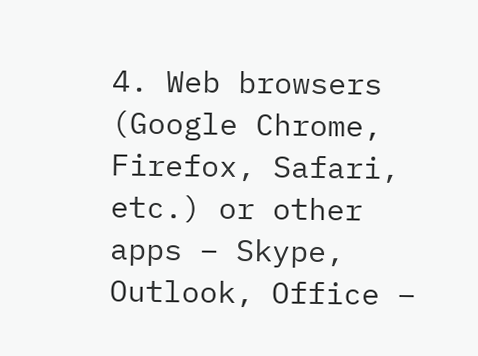4. Web browsers (Google Chrome, Firefox, Safari, etc.) or other apps – Skype, Outlook, Office –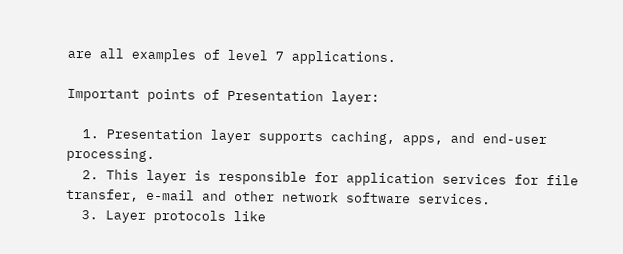are all examples of level 7 applications.

Important points of Presentation layer:

  1. Presentation layer supports caching, apps, and end-user processing.
  2. This layer is responsible for application services for file transfer, e-mail and other network software services.
  3. Layer protocols like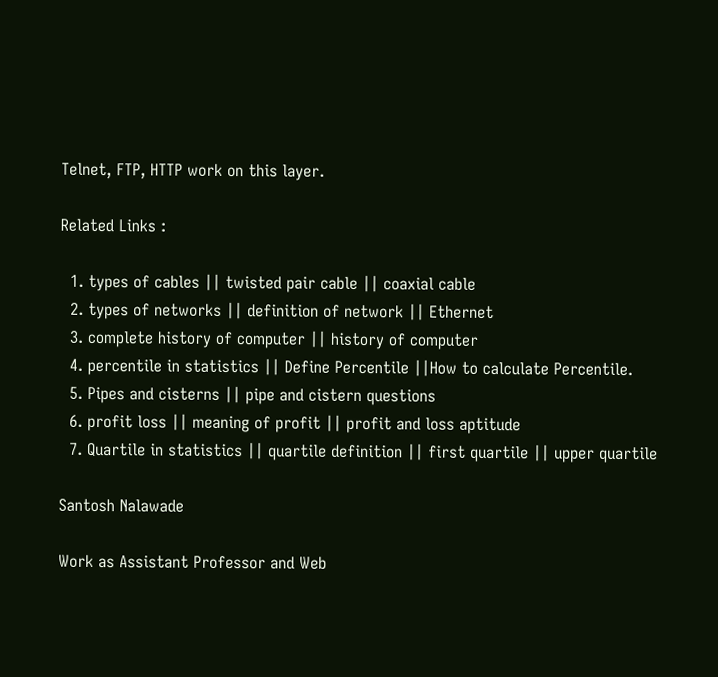Telnet, FTP, HTTP work on this layer.

Related Links :

  1. types of cables || twisted pair cable || coaxial cable
  2. types of networks || definition of network || Ethernet
  3. complete history of computer || history of computer
  4. percentile in statistics || Define Percentile ||How to calculate Percentile.
  5. Pipes and cisterns || pipe and cistern questions
  6. profit loss || meaning of profit || profit and loss aptitude
  7. Quartile in statistics || quartile definition || first quartile || upper quartile

Santosh Nalawade

Work as Assistant Professor and Web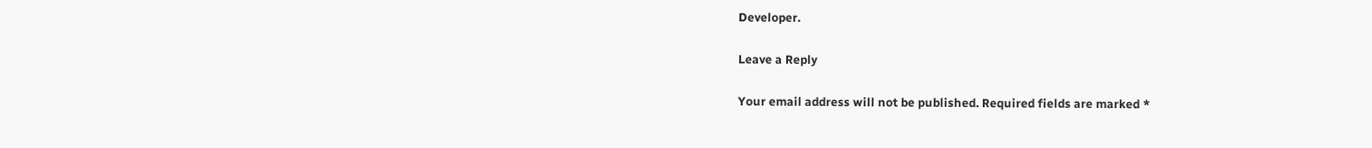Developer.

Leave a Reply

Your email address will not be published. Required fields are marked *